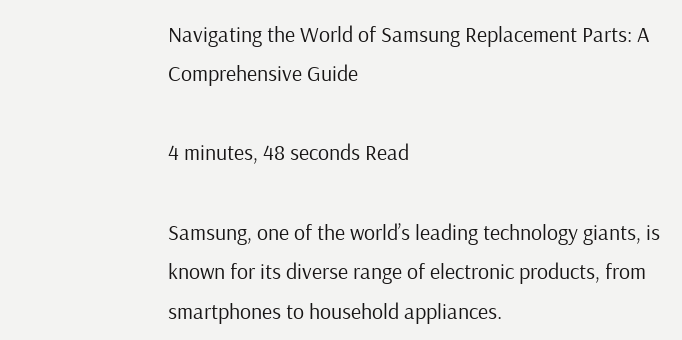Navigating the World of Samsung Replacement Parts: A Comprehensive Guide

4 minutes, 48 seconds Read

Samsung, one of the world’s leading technology giants, is known for its diverse range of electronic products, from smartphones to household appliances.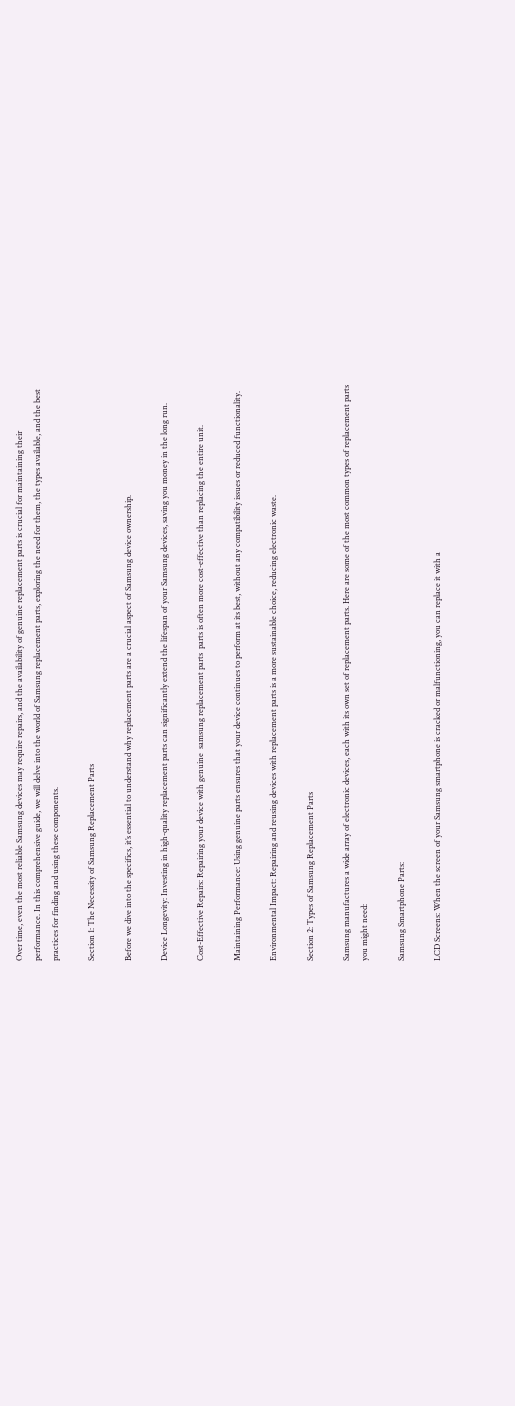Over time, even the most reliable Samsung devices may require repairs, and the availability of genuine replacement parts is crucial for maintaining their performance. In this comprehensive guide, we will delve into the world of Samsung replacement parts, exploring the need for them, the types available, and the best practices for finding and using these components.

Section 1: The Necessity of Samsung Replacement Parts

Before we dive into the specifics, it’s essential to understand why replacement parts are a crucial aspect of Samsung device ownership.

Device Longevity: Investing in high-quality replacement parts can significantly extend the lifespan of your Samsung devices, saving you money in the long run.

Cost-Effective Repairs: Repairing your device with genuine  samsung replacement parts  parts is often more cost-effective than replacing the entire unit.

Maintaining Performance: Using genuine parts ensures that your device continues to perform at its best, without any compatibility issues or reduced functionality.

Environmental Impact: Repairing and reusing devices with replacement parts is a more sustainable choice, reducing electronic waste.

Section 2: Types of Samsung Replacement Parts

Samsung manufactures a wide array of electronic devices, each with its own set of replacement parts. Here are some of the most common types of replacement parts you might need:

Samsung Smartphone Parts:

LCD Screens: When the screen of your Samsung smartphone is cracked or malfunctioning, you can replace it with a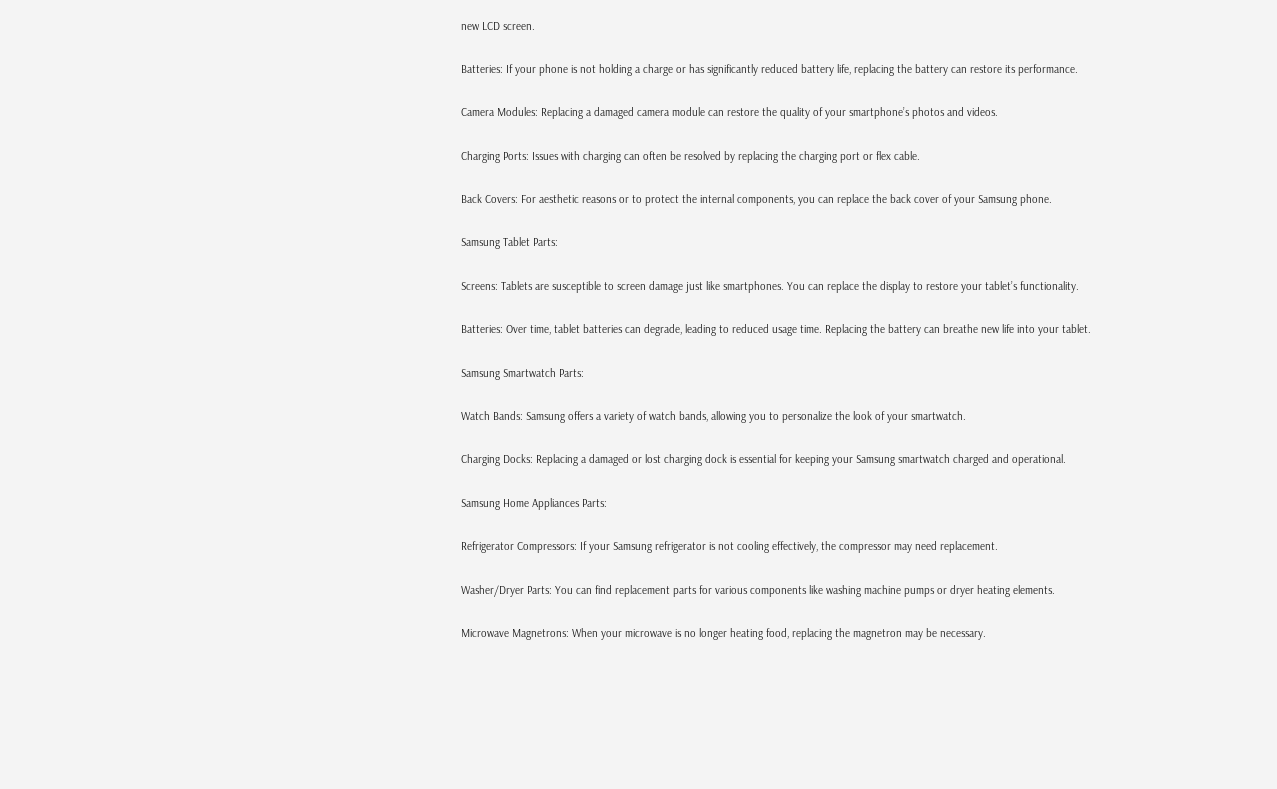new LCD screen.

Batteries: If your phone is not holding a charge or has significantly reduced battery life, replacing the battery can restore its performance.

Camera Modules: Replacing a damaged camera module can restore the quality of your smartphone’s photos and videos.

Charging Ports: Issues with charging can often be resolved by replacing the charging port or flex cable.

Back Covers: For aesthetic reasons or to protect the internal components, you can replace the back cover of your Samsung phone.

Samsung Tablet Parts:

Screens: Tablets are susceptible to screen damage just like smartphones. You can replace the display to restore your tablet’s functionality.

Batteries: Over time, tablet batteries can degrade, leading to reduced usage time. Replacing the battery can breathe new life into your tablet.

Samsung Smartwatch Parts:

Watch Bands: Samsung offers a variety of watch bands, allowing you to personalize the look of your smartwatch.

Charging Docks: Replacing a damaged or lost charging dock is essential for keeping your Samsung smartwatch charged and operational.

Samsung Home Appliances Parts:

Refrigerator Compressors: If your Samsung refrigerator is not cooling effectively, the compressor may need replacement.

Washer/Dryer Parts: You can find replacement parts for various components like washing machine pumps or dryer heating elements.

Microwave Magnetrons: When your microwave is no longer heating food, replacing the magnetron may be necessary.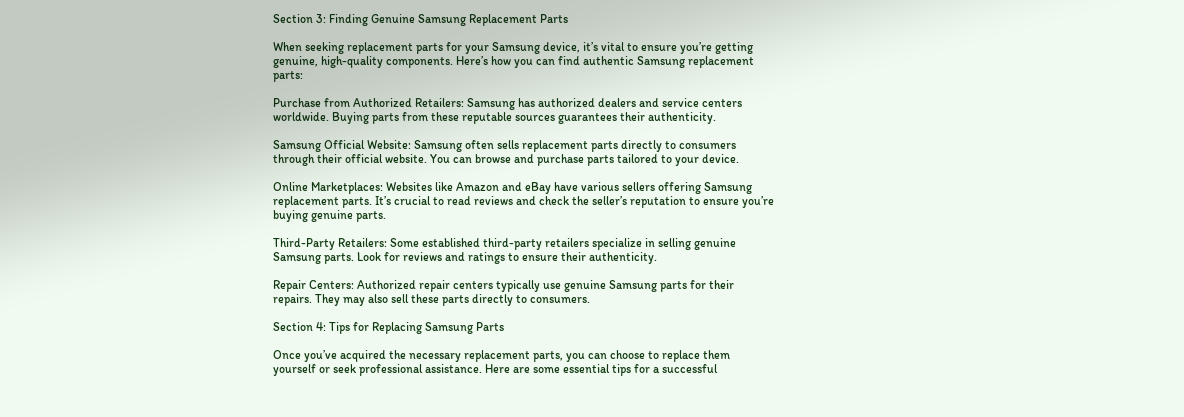Section 3: Finding Genuine Samsung Replacement Parts

When seeking replacement parts for your Samsung device, it’s vital to ensure you’re getting genuine, high-quality components. Here’s how you can find authentic Samsung replacement parts:

Purchase from Authorized Retailers: Samsung has authorized dealers and service centers worldwide. Buying parts from these reputable sources guarantees their authenticity.

Samsung Official Website: Samsung often sells replacement parts directly to consumers through their official website. You can browse and purchase parts tailored to your device.

Online Marketplaces: Websites like Amazon and eBay have various sellers offering Samsung replacement parts. It’s crucial to read reviews and check the seller’s reputation to ensure you’re buying genuine parts.

Third-Party Retailers: Some established third-party retailers specialize in selling genuine Samsung parts. Look for reviews and ratings to ensure their authenticity.

Repair Centers: Authorized repair centers typically use genuine Samsung parts for their repairs. They may also sell these parts directly to consumers.

Section 4: Tips for Replacing Samsung Parts

Once you’ve acquired the necessary replacement parts, you can choose to replace them yourself or seek professional assistance. Here are some essential tips for a successful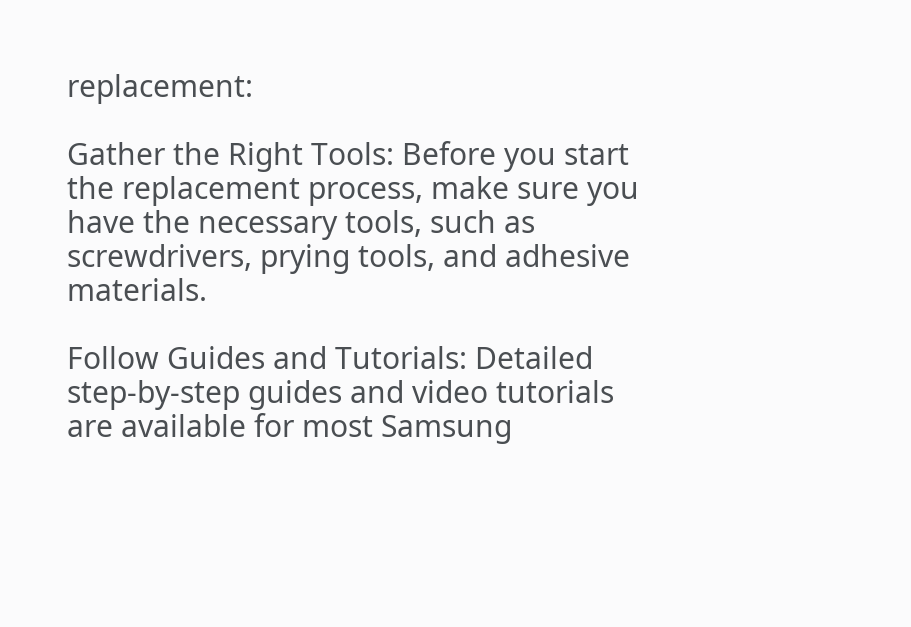replacement:

Gather the Right Tools: Before you start the replacement process, make sure you have the necessary tools, such as screwdrivers, prying tools, and adhesive materials.

Follow Guides and Tutorials: Detailed step-by-step guides and video tutorials are available for most Samsung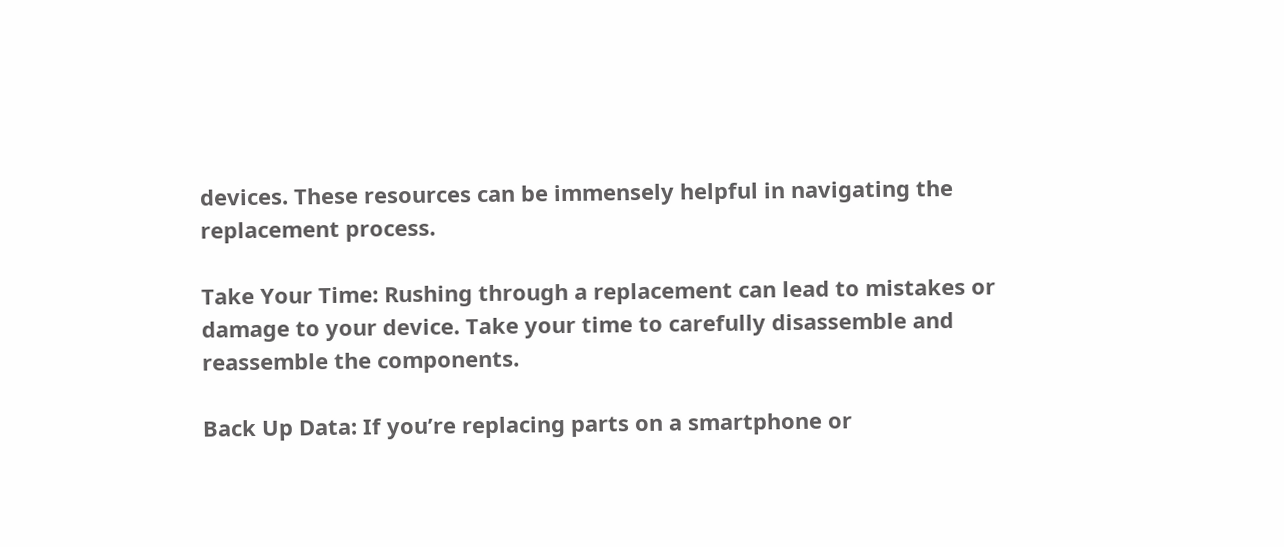devices. These resources can be immensely helpful in navigating the replacement process.

Take Your Time: Rushing through a replacement can lead to mistakes or damage to your device. Take your time to carefully disassemble and reassemble the components.

Back Up Data: If you’re replacing parts on a smartphone or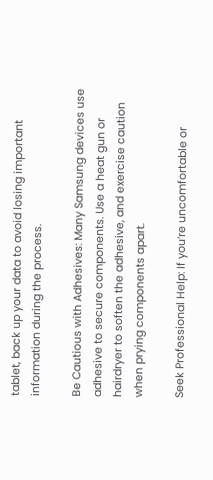tablet, back up your data to avoid losing important information during the process.

Be Cautious with Adhesives: Many Samsung devices use adhesive to secure components. Use a heat gun or hairdryer to soften the adhesive, and exercise caution when prying components apart.

Seek Professional Help: If you’re uncomfortable or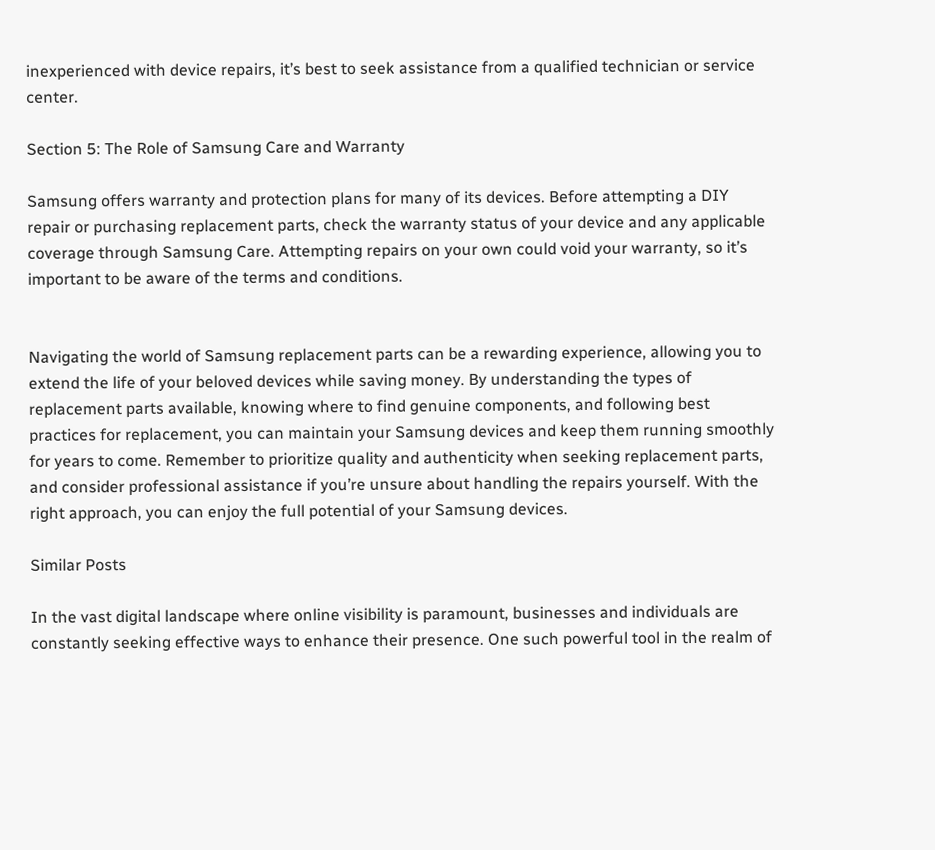inexperienced with device repairs, it’s best to seek assistance from a qualified technician or service center.

Section 5: The Role of Samsung Care and Warranty

Samsung offers warranty and protection plans for many of its devices. Before attempting a DIY repair or purchasing replacement parts, check the warranty status of your device and any applicable coverage through Samsung Care. Attempting repairs on your own could void your warranty, so it’s important to be aware of the terms and conditions.


Navigating the world of Samsung replacement parts can be a rewarding experience, allowing you to extend the life of your beloved devices while saving money. By understanding the types of replacement parts available, knowing where to find genuine components, and following best practices for replacement, you can maintain your Samsung devices and keep them running smoothly for years to come. Remember to prioritize quality and authenticity when seeking replacement parts, and consider professional assistance if you’re unsure about handling the repairs yourself. With the right approach, you can enjoy the full potential of your Samsung devices.

Similar Posts

In the vast digital landscape where online visibility is paramount, businesses and individuals are constantly seeking effective ways to enhance their presence. One such powerful tool in the realm of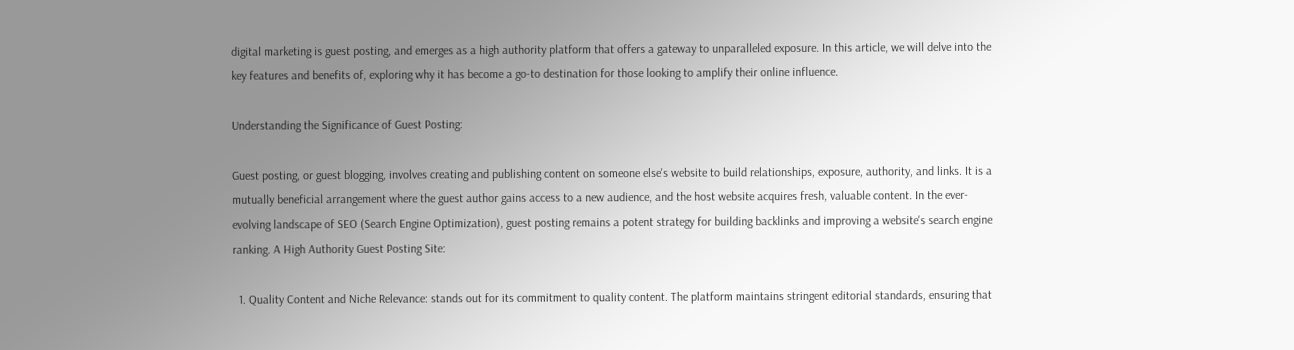digital marketing is guest posting, and emerges as a high authority platform that offers a gateway to unparalleled exposure. In this article, we will delve into the key features and benefits of, exploring why it has become a go-to destination for those looking to amplify their online influence.

Understanding the Significance of Guest Posting:

Guest posting, or guest blogging, involves creating and publishing content on someone else's website to build relationships, exposure, authority, and links. It is a mutually beneficial arrangement where the guest author gains access to a new audience, and the host website acquires fresh, valuable content. In the ever-evolving landscape of SEO (Search Engine Optimization), guest posting remains a potent strategy for building backlinks and improving a website's search engine ranking. A High Authority Guest Posting Site:

  1. Quality Content and Niche Relevance: stands out for its commitment to quality content. The platform maintains stringent editorial standards, ensuring that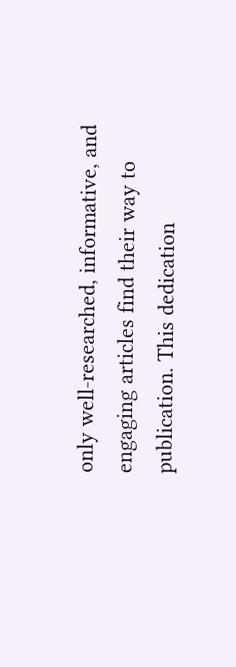only well-researched, informative, and engaging articles find their way to publication. This dedication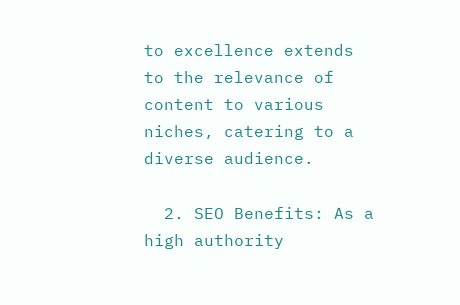to excellence extends to the relevance of content to various niches, catering to a diverse audience.

  2. SEO Benefits: As a high authority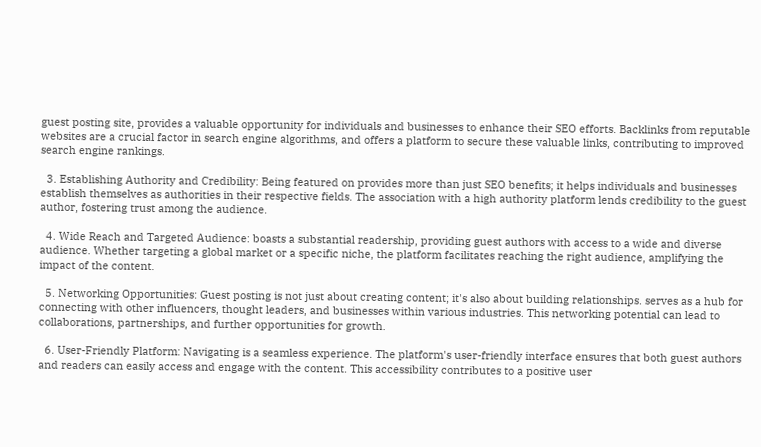guest posting site, provides a valuable opportunity for individuals and businesses to enhance their SEO efforts. Backlinks from reputable websites are a crucial factor in search engine algorithms, and offers a platform to secure these valuable links, contributing to improved search engine rankings.

  3. Establishing Authority and Credibility: Being featured on provides more than just SEO benefits; it helps individuals and businesses establish themselves as authorities in their respective fields. The association with a high authority platform lends credibility to the guest author, fostering trust among the audience.

  4. Wide Reach and Targeted Audience: boasts a substantial readership, providing guest authors with access to a wide and diverse audience. Whether targeting a global market or a specific niche, the platform facilitates reaching the right audience, amplifying the impact of the content.

  5. Networking Opportunities: Guest posting is not just about creating content; it's also about building relationships. serves as a hub for connecting with other influencers, thought leaders, and businesses within various industries. This networking potential can lead to collaborations, partnerships, and further opportunities for growth.

  6. User-Friendly Platform: Navigating is a seamless experience. The platform's user-friendly interface ensures that both guest authors and readers can easily access and engage with the content. This accessibility contributes to a positive user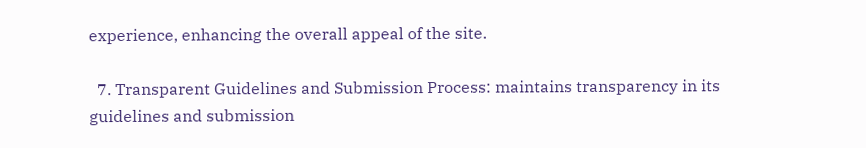experience, enhancing the overall appeal of the site.

  7. Transparent Guidelines and Submission Process: maintains transparency in its guidelines and submission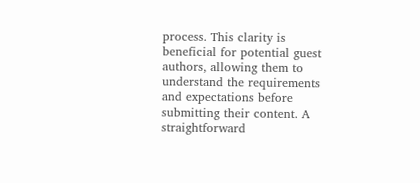process. This clarity is beneficial for potential guest authors, allowing them to understand the requirements and expectations before submitting their content. A straightforward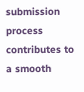submission process contributes to a smooth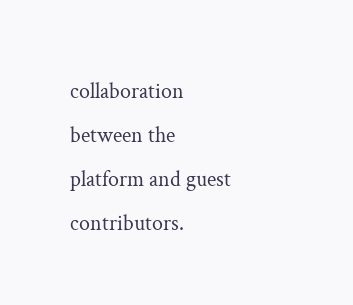collaboration between the platform and guest contributors.